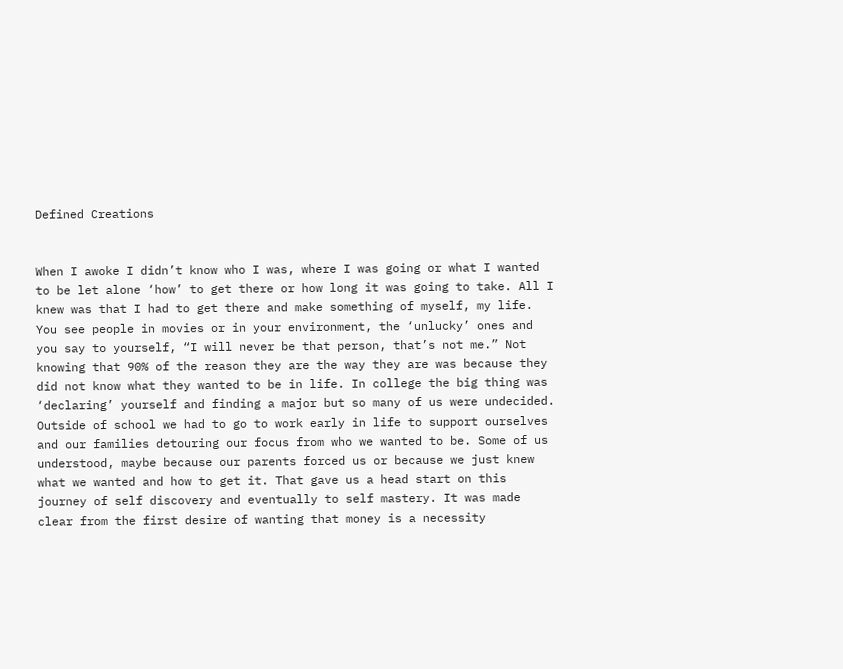Defined Creations


When I awoke I didn’t know who I was, where I was going or what I wanted to be let alone ‘how’ to get there or how long it was going to take. All I knew was that I had to get there and make something of myself, my life. You see people in movies or in your environment, the ‘unlucky’ ones and you say to yourself, “I will never be that person, that’s not me.” Not knowing that 90% of the reason they are the way they are was because they did not know what they wanted to be in life. In college the big thing was ‘declaring’ yourself and finding a major but so many of us were undecided. Outside of school we had to go to work early in life to support ourselves and our families detouring our focus from who we wanted to be. Some of us understood, maybe because our parents forced us or because we just knew what we wanted and how to get it. That gave us a head start on this journey of self discovery and eventually to self mastery. It was made clear from the first desire of wanting that money is a necessity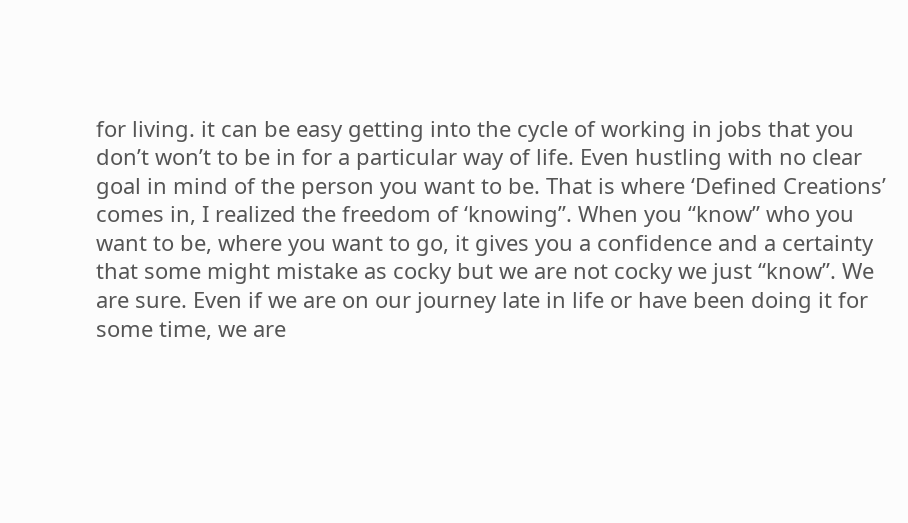for living. it can be easy getting into the cycle of working in jobs that you don’t won’t to be in for a particular way of life. Even hustling with no clear goal in mind of the person you want to be. That is where ‘Defined Creations’ comes in, I realized the freedom of ‘knowing”. When you “know” who you want to be, where you want to go, it gives you a confidence and a certainty that some might mistake as cocky but we are not cocky we just “know”. We are sure. Even if we are on our journey late in life or have been doing it for some time, we are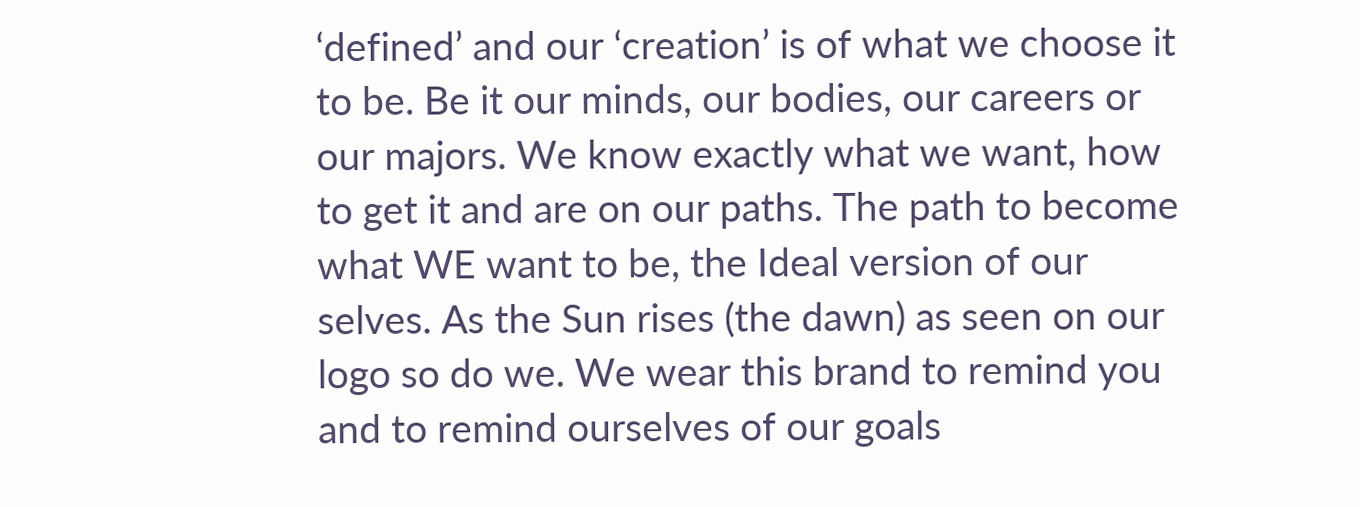‘defined’ and our ‘creation’ is of what we choose it to be. Be it our minds, our bodies, our careers or our majors. We know exactly what we want, how to get it and are on our paths. The path to become what WE want to be, the Ideal version of our selves. As the Sun rises (the dawn) as seen on our logo so do we. We wear this brand to remind you and to remind ourselves of our goals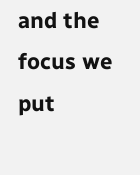and the focus we put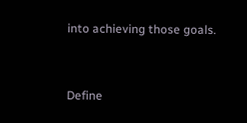into achieving those goals.


Define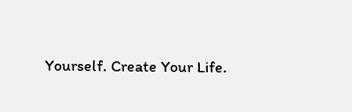Yourself. Create Your Life.